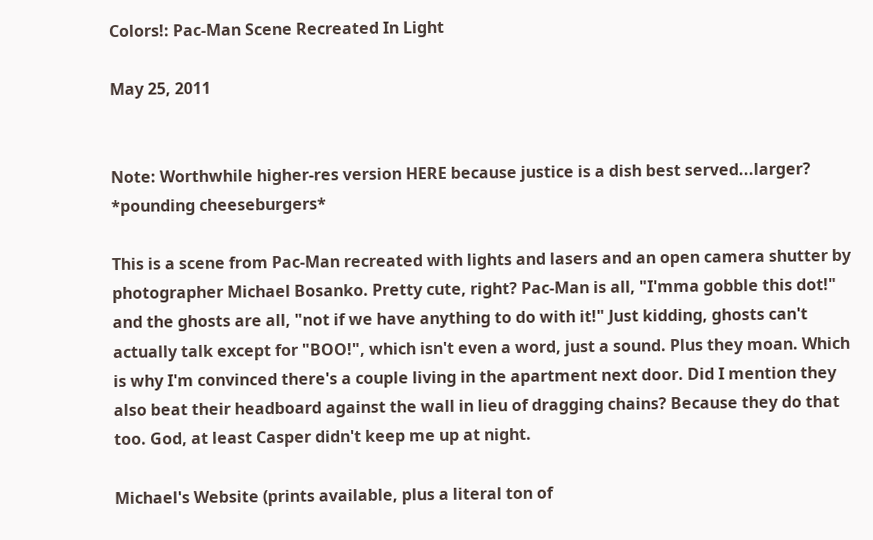Colors!: Pac-Man Scene Recreated In Light

May 25, 2011


Note: Worthwhile higher-res version HERE because justice is a dish best served...larger? *pounding cheeseburgers*

This is a scene from Pac-Man recreated with lights and lasers and an open camera shutter by photographer Michael Bosanko. Pretty cute, right? Pac-Man is all, "I'mma gobble this dot!" and the ghosts are all, "not if we have anything to do with it!" Just kidding, ghosts can't actually talk except for "BOO!", which isn't even a word, just a sound. Plus they moan. Which is why I'm convinced there's a couple living in the apartment next door. Did I mention they also beat their headboard against the wall in lieu of dragging chains? Because they do that too. God, at least Casper didn't keep me up at night.

Michael's Website (prints available, plus a literal ton of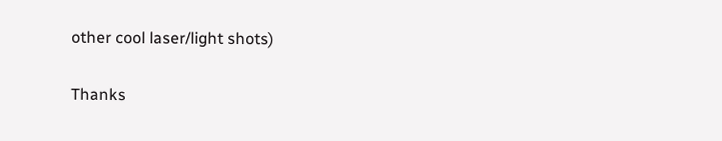other cool laser/light shots)

Thanks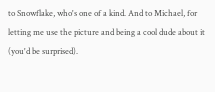to Snowflake, who's one of a kind. And to Michael, for letting me use the picture and being a cool dude about it (you'd be surprised).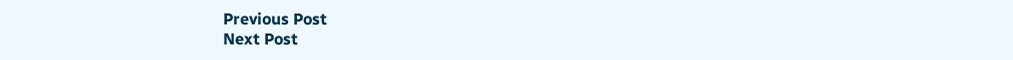Previous Post
Next Post